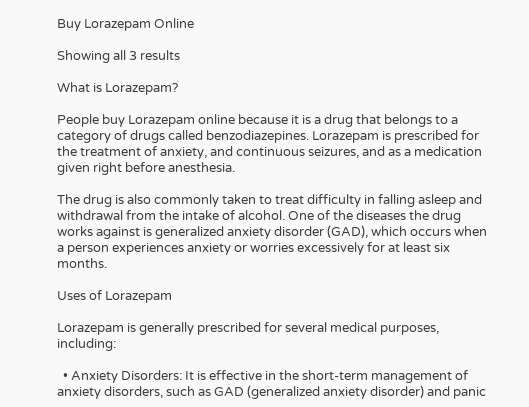Buy Lorazepam Online

Showing all 3 results

What is Lorazepam?

People buy Lorazepam online because it is a drug that belongs to a category of drugs called benzodiazepines. Lorazepam is prescribed for the treatment of anxiety, and continuous seizures, and as a medication given right before anesthesia.

The drug is also commonly taken to treat difficulty in falling asleep and withdrawal from the intake of alcohol. One of the diseases the drug works against is generalized anxiety disorder (GAD), which occurs when a person experiences anxiety or worries excessively for at least six months.

Uses of Lorazepam

Lorazepam is generally prescribed for several medical purposes, including:

  • Anxiety Disorders: It is effective in the short-term management of anxiety disorders, such as GAD (generalized anxiety disorder) and panic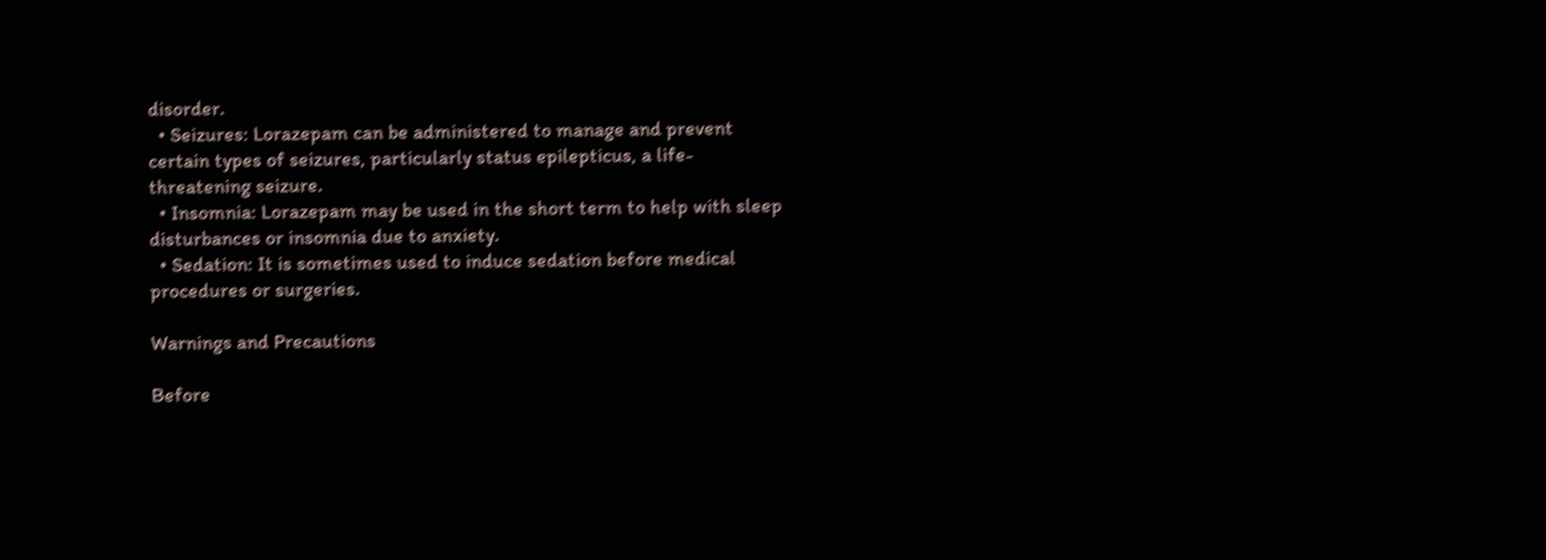disorder.
  • Seizures: Lorazepam can be administered to manage and prevent certain types of seizures, particularly status epilepticus, a life-threatening seizure.
  • Insomnia: Lorazepam may be used in the short term to help with sleep disturbances or insomnia due to anxiety.
  • Sedation: It is sometimes used to induce sedation before medical procedures or surgeries.

Warnings and Precautions

Before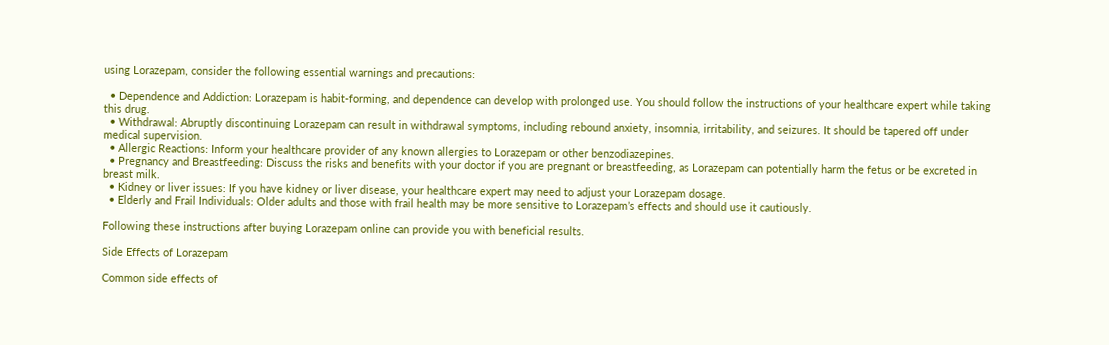using Lorazepam, consider the following essential warnings and precautions:

  • Dependence and Addiction: Lorazepam is habit-forming, and dependence can develop with prolonged use. You should follow the instructions of your healthcare expert while taking this drug.
  • Withdrawal: Abruptly discontinuing Lorazepam can result in withdrawal symptoms, including rebound anxiety, insomnia, irritability, and seizures. It should be tapered off under medical supervision.
  • Allergic Reactions: Inform your healthcare provider of any known allergies to Lorazepam or other benzodiazepines.
  • Pregnancy and Breastfeeding: Discuss the risks and benefits with your doctor if you are pregnant or breastfeeding, as Lorazepam can potentially harm the fetus or be excreted in breast milk.
  • Kidney or liver issues: If you have kidney or liver disease, your healthcare expert may need to adjust your Lorazepam dosage.
  • Elderly and Frail Individuals: Older adults and those with frail health may be more sensitive to Lorazepam’s effects and should use it cautiously.

Following these instructions after buying Lorazepam online can provide you with beneficial results.

Side Effects of Lorazepam

Common side effects of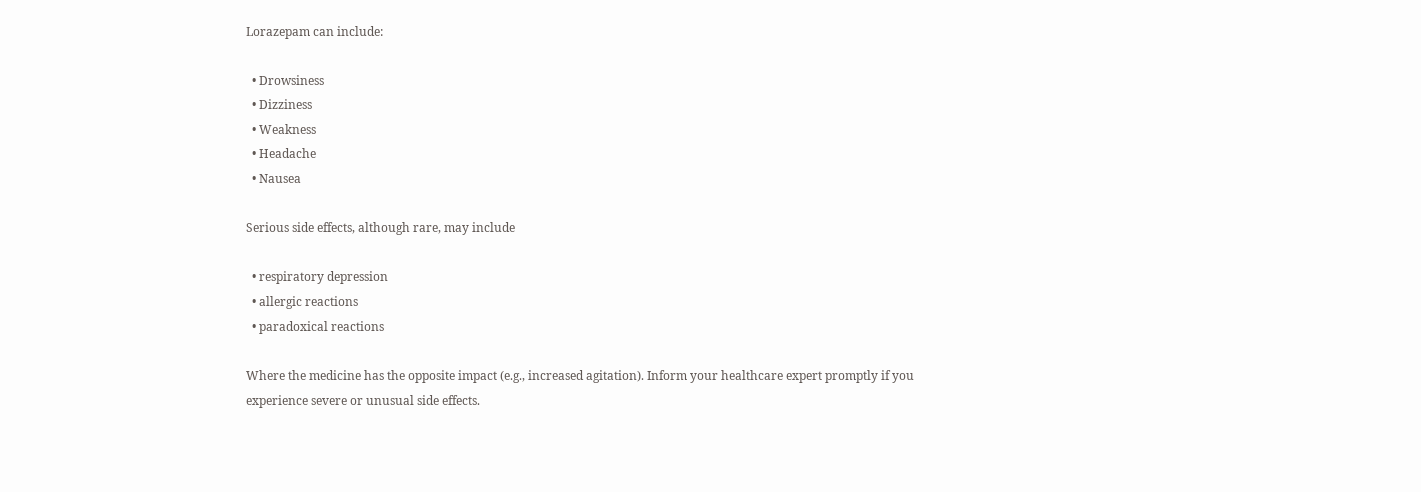Lorazepam can include:

  • Drowsiness
  • Dizziness
  • Weakness
  • Headache
  • Nausea

Serious side effects, although rare, may include

  • respiratory depression
  • allergic reactions
  • paradoxical reactions

Where the medicine has the opposite impact (e.g., increased agitation). Inform your healthcare expert promptly if you experience severe or unusual side effects.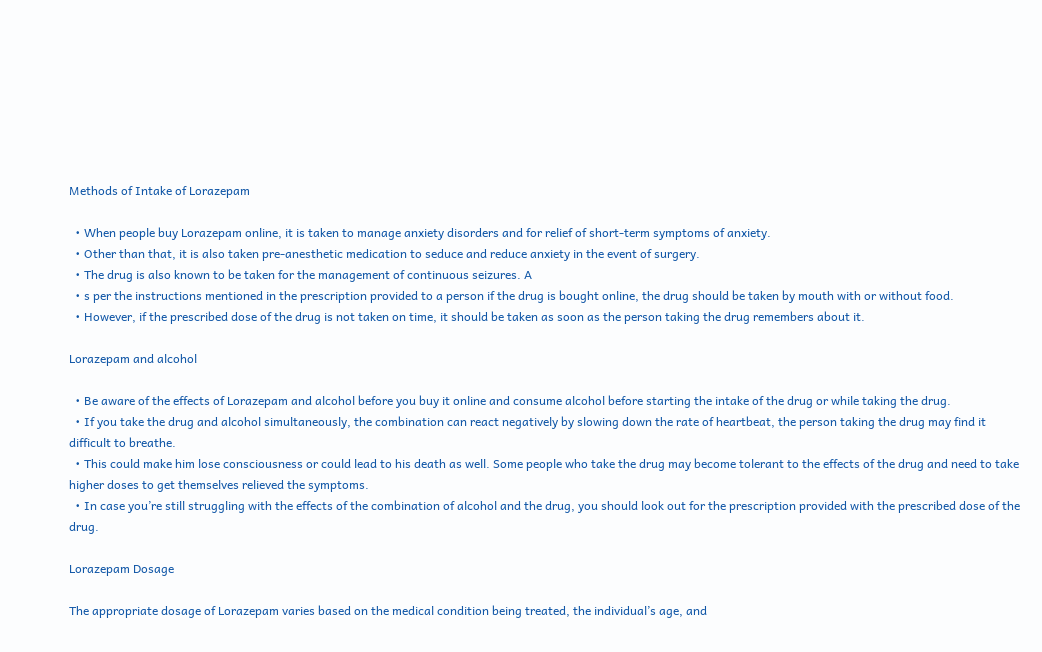Methods of Intake of Lorazepam

  • When people buy Lorazepam online, it is taken to manage anxiety disorders and for relief of short-term symptoms of anxiety.
  • Other than that, it is also taken pre-anesthetic medication to seduce and reduce anxiety in the event of surgery.
  • The drug is also known to be taken for the management of continuous seizures. A
  • s per the instructions mentioned in the prescription provided to a person if the drug is bought online, the drug should be taken by mouth with or without food.
  • However, if the prescribed dose of the drug is not taken on time, it should be taken as soon as the person taking the drug remembers about it.

Lorazepam and alcohol

  • Be aware of the effects of Lorazepam and alcohol before you buy it online and consume alcohol before starting the intake of the drug or while taking the drug.
  • If you take the drug and alcohol simultaneously, the combination can react negatively by slowing down the rate of heartbeat, the person taking the drug may find it difficult to breathe.
  • This could make him lose consciousness or could lead to his death as well. Some people who take the drug may become tolerant to the effects of the drug and need to take higher doses to get themselves relieved the symptoms.
  • In case you’re still struggling with the effects of the combination of alcohol and the drug, you should look out for the prescription provided with the prescribed dose of the drug.

Lorazepam Dosage

The appropriate dosage of Lorazepam varies based on the medical condition being treated, the individual’s age, and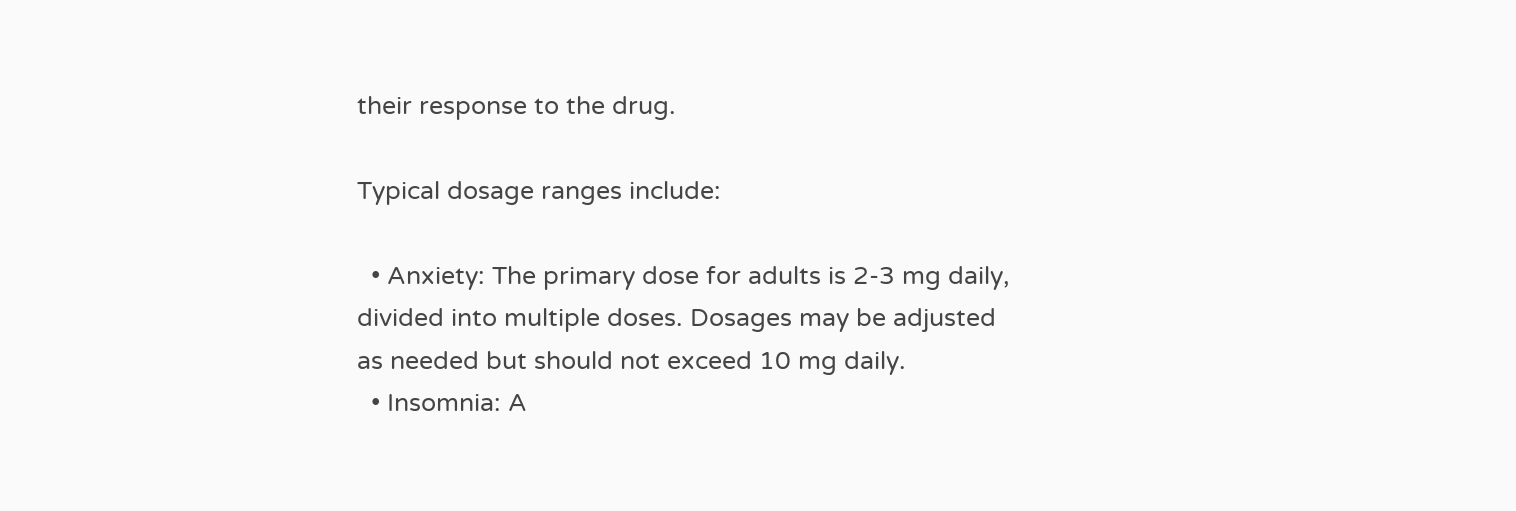their response to the drug.

Typical dosage ranges include:

  • Anxiety: The primary dose for adults is 2-3 mg daily, divided into multiple doses. Dosages may be adjusted as needed but should not exceed 10 mg daily.
  • Insomnia: A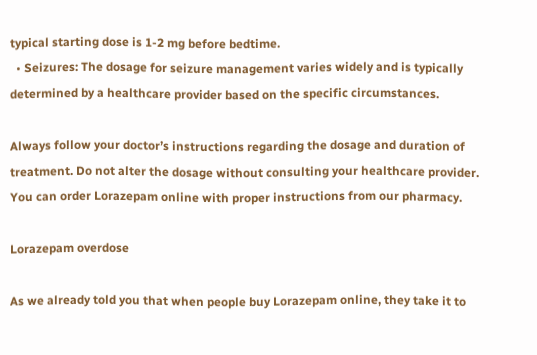typical starting dose is 1-2 mg before bedtime.
  • Seizures: The dosage for seizure management varies widely and is typically determined by a healthcare provider based on the specific circumstances.

Always follow your doctor’s instructions regarding the dosage and duration of treatment. Do not alter the dosage without consulting your healthcare provider. You can order Lorazepam online with proper instructions from our pharmacy.

Lorazepam overdose

As we already told you that when people buy Lorazepam online, they take it to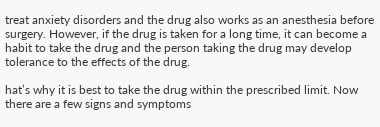treat anxiety disorders and the drug also works as an anesthesia before surgery. However, if the drug is taken for a long time, it can become a habit to take the drug and the person taking the drug may develop tolerance to the effects of the drug.

hat’s why it is best to take the drug within the prescribed limit. Now there are a few signs and symptoms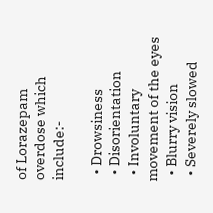of Lorazepam overdose which include:-

  • Drowsiness
  • Disorientation
  • Involuntary movement of the eyes
  • Blurry vision
  • Severely slowed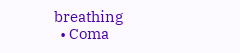breathing
  • Coma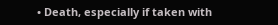• Death, especially if taken with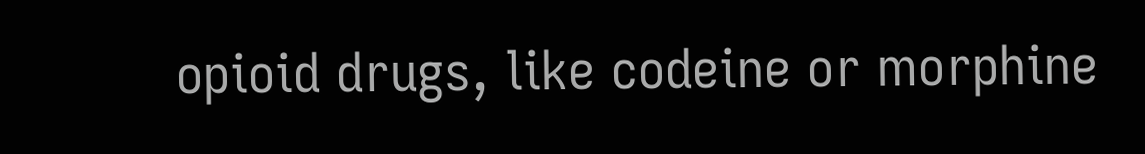opioid drugs, like codeine or morphine